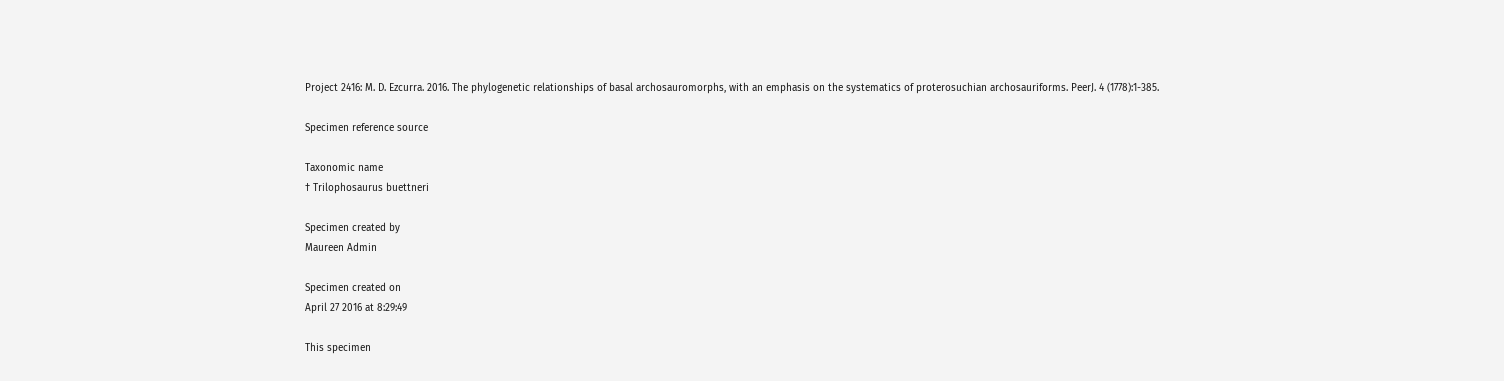Project 2416: M. D. Ezcurra. 2016. The phylogenetic relationships of basal archosauromorphs, with an emphasis on the systematics of proterosuchian archosauriforms. PeerJ. 4 (1778):1-385.

Specimen reference source

Taxonomic name
† Trilophosaurus buettneri

Specimen created by
Maureen Admin

Specimen created on
April 27 2016 at 8:29:49

This specimen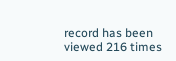record has been viewed 216 times